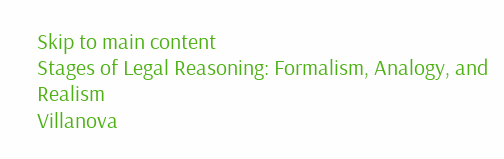Skip to main content
Stages of Legal Reasoning: Formalism, Analogy, and Realism
Villanova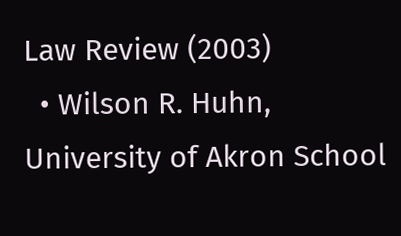Law Review (2003)
  • Wilson R. Huhn, University of Akron School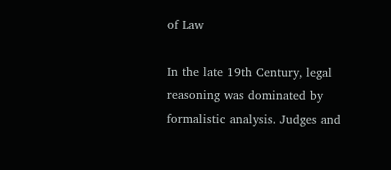of Law

In the late 19th Century, legal reasoning was dominated by formalistic analysis. Judges and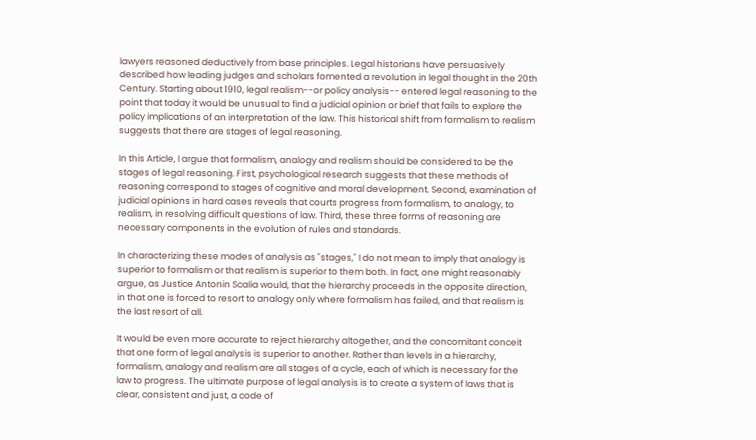lawyers reasoned deductively from base principles. Legal historians have persuasively described how leading judges and scholars fomented a revolution in legal thought in the 20th Century. Starting about 1910, legal realism--or policy analysis-- entered legal reasoning to the point that today it would be unusual to find a judicial opinion or brief that fails to explore the policy implications of an interpretation of the law. This historical shift from formalism to realism suggests that there are stages of legal reasoning.

In this Article, I argue that formalism, analogy and realism should be considered to be the stages of legal reasoning. First, psychological research suggests that these methods of reasoning correspond to stages of cognitive and moral development. Second, examination of judicial opinions in hard cases reveals that courts progress from formalism, to analogy, to realism, in resolving difficult questions of law. Third, these three forms of reasoning are necessary components in the evolution of rules and standards.

In characterizing these modes of analysis as "stages," I do not mean to imply that analogy is superior to formalism or that realism is superior to them both. In fact, one might reasonably argue, as Justice Antonin Scalia would, that the hierarchy proceeds in the opposite direction, in that one is forced to resort to analogy only where formalism has failed, and that realism is the last resort of all.

It would be even more accurate to reject hierarchy altogether, and the concomitant conceit that one form of legal analysis is superior to another. Rather than levels in a hierarchy, formalism, analogy and realism are all stages of a cycle, each of which is necessary for the law to progress. The ultimate purpose of legal analysis is to create a system of laws that is clear, consistent and just, a code of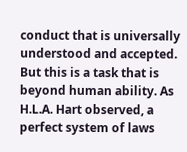conduct that is universally understood and accepted. But this is a task that is beyond human ability. As H.L.A. Hart observed, a perfect system of laws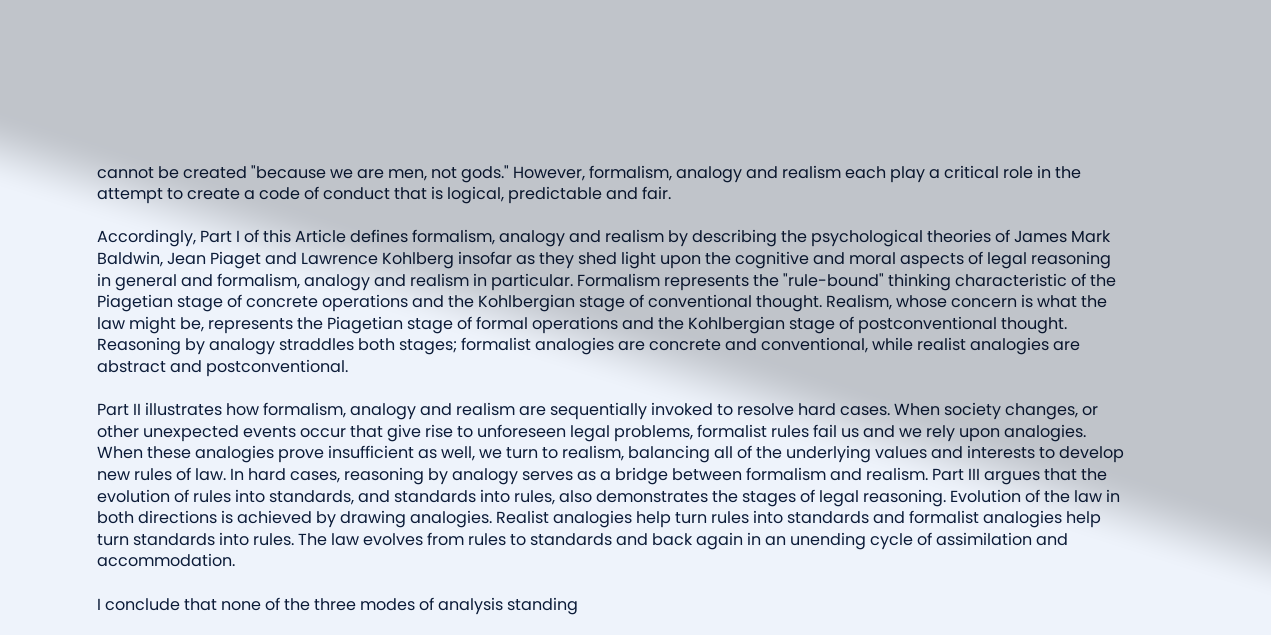cannot be created "because we are men, not gods." However, formalism, analogy and realism each play a critical role in the attempt to create a code of conduct that is logical, predictable and fair.

Accordingly, Part I of this Article defines formalism, analogy and realism by describing the psychological theories of James Mark Baldwin, Jean Piaget and Lawrence Kohlberg insofar as they shed light upon the cognitive and moral aspects of legal reasoning in general and formalism, analogy and realism in particular. Formalism represents the "rule-bound" thinking characteristic of the Piagetian stage of concrete operations and the Kohlbergian stage of conventional thought. Realism, whose concern is what the law might be, represents the Piagetian stage of formal operations and the Kohlbergian stage of postconventional thought. Reasoning by analogy straddles both stages; formalist analogies are concrete and conventional, while realist analogies are abstract and postconventional.

Part II illustrates how formalism, analogy and realism are sequentially invoked to resolve hard cases. When society changes, or other unexpected events occur that give rise to unforeseen legal problems, formalist rules fail us and we rely upon analogies. When these analogies prove insufficient as well, we turn to realism, balancing all of the underlying values and interests to develop new rules of law. In hard cases, reasoning by analogy serves as a bridge between formalism and realism. Part III argues that the evolution of rules into standards, and standards into rules, also demonstrates the stages of legal reasoning. Evolution of the law in both directions is achieved by drawing analogies. Realist analogies help turn rules into standards and formalist analogies help turn standards into rules. The law evolves from rules to standards and back again in an unending cycle of assimilation and accommodation.

I conclude that none of the three modes of analysis standing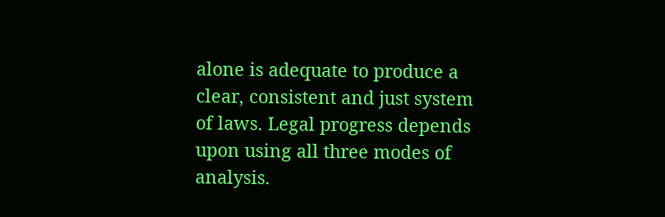alone is adequate to produce a clear, consistent and just system of laws. Legal progress depends upon using all three modes of analysis.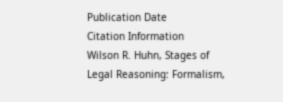Publication Date
Citation Information
Wilson R. Huhn, Stages of Legal Reasoning: Formalism,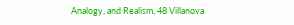Analogy, and Realism, 48 Villanova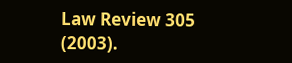Law Review 305 (2003).